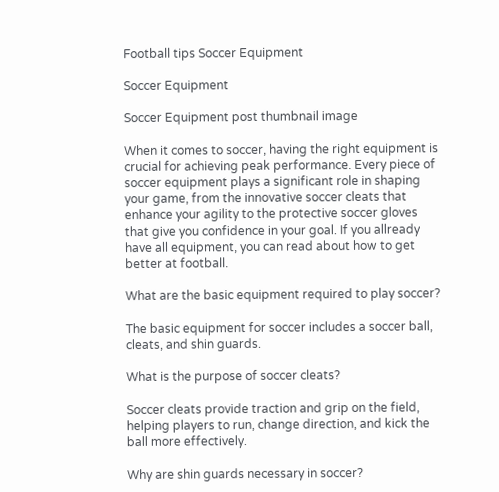Football tips Soccer Equipment

Soccer Equipment

Soccer Equipment post thumbnail image

When it comes to soccer, having the right equipment is crucial for achieving peak performance. Every piece of soccer equipment plays a significant role in shaping your game, from the innovative soccer cleats that enhance your agility to the protective soccer gloves that give you confidence in your goal. If you allready have all equipment, you can read about how to get better at football.

What are the basic equipment required to play soccer?

The basic equipment for soccer includes a soccer ball, cleats, and shin guards.

What is the purpose of soccer cleats?

Soccer cleats provide traction and grip on the field, helping players to run, change direction, and kick the ball more effectively.

Why are shin guards necessary in soccer?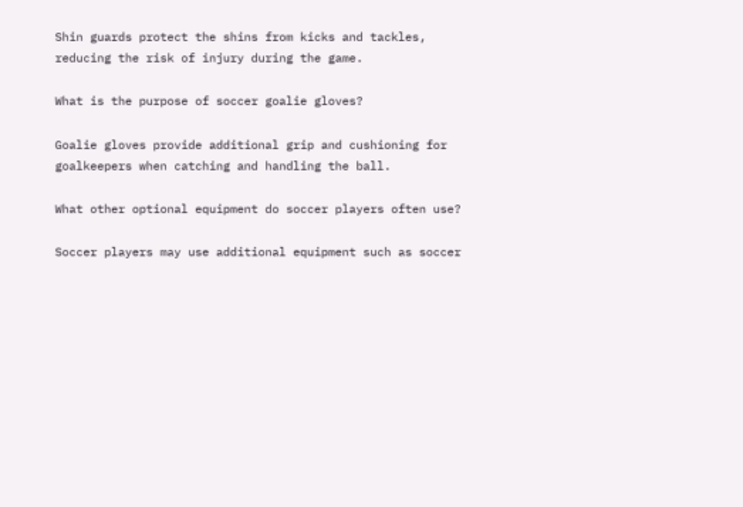Shin guards protect the shins from kicks and tackles, reducing the risk of injury during the game.

What is the purpose of soccer goalie gloves?

Goalie gloves provide additional grip and cushioning for goalkeepers when catching and handling the ball.

What other optional equipment do soccer players often use?

Soccer players may use additional equipment such as soccer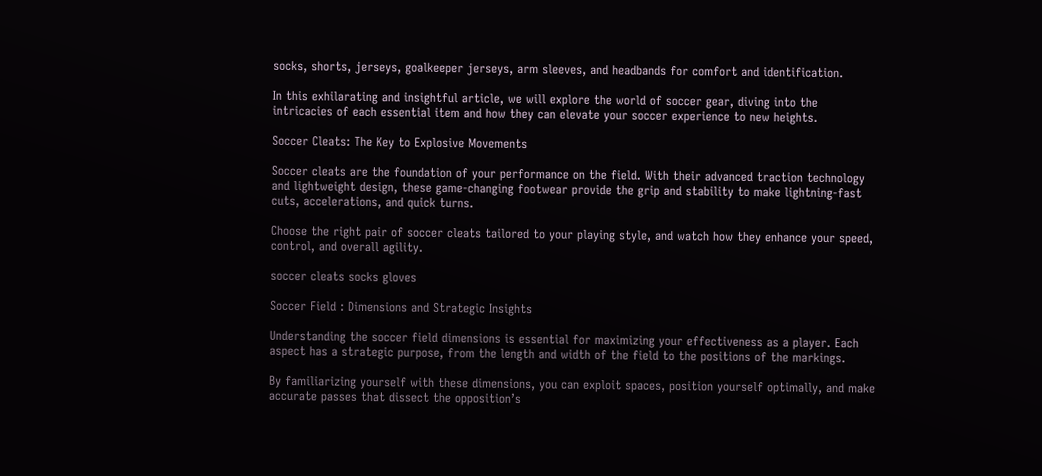socks, shorts, jerseys, goalkeeper jerseys, arm sleeves, and headbands for comfort and identification.

In this exhilarating and insightful article, we will explore the world of soccer gear, diving into the intricacies of each essential item and how they can elevate your soccer experience to new heights.

Soccer Cleats: The Key to Explosive Movements

Soccer cleats are the foundation of your performance on the field. With their advanced traction technology and lightweight design, these game-changing footwear provide the grip and stability to make lightning-fast cuts, accelerations, and quick turns.

Choose the right pair of soccer cleats tailored to your playing style, and watch how they enhance your speed, control, and overall agility.

soccer cleats socks gloves

Soccer Field : Dimensions and Strategic Insights

Understanding the soccer field dimensions is essential for maximizing your effectiveness as a player. Each aspect has a strategic purpose, from the length and width of the field to the positions of the markings.

By familiarizing yourself with these dimensions, you can exploit spaces, position yourself optimally, and make accurate passes that dissect the opposition’s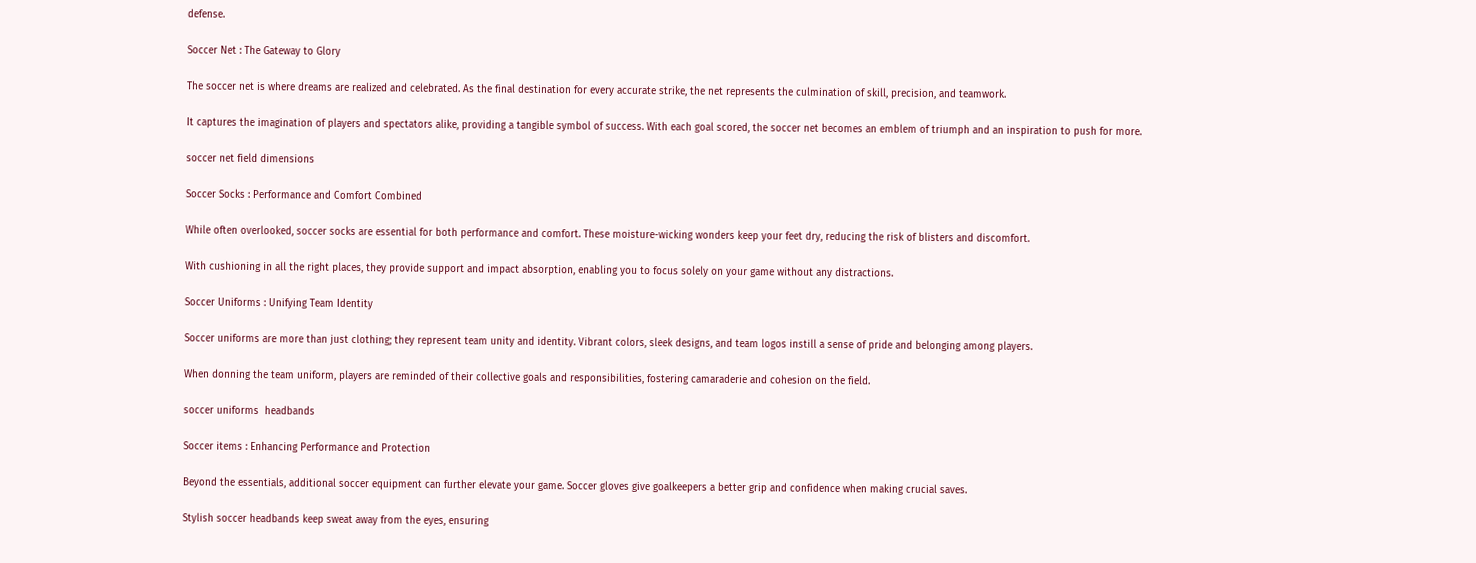defense.

Soccer Net : The Gateway to Glory

The soccer net is where dreams are realized and celebrated. As the final destination for every accurate strike, the net represents the culmination of skill, precision, and teamwork.

It captures the imagination of players and spectators alike, providing a tangible symbol of success. With each goal scored, the soccer net becomes an emblem of triumph and an inspiration to push for more.

soccer net field dimensions

Soccer Socks : Performance and Comfort Combined

While often overlooked, soccer socks are essential for both performance and comfort. These moisture-wicking wonders keep your feet dry, reducing the risk of blisters and discomfort.

With cushioning in all the right places, they provide support and impact absorption, enabling you to focus solely on your game without any distractions.

Soccer Uniforms : Unifying Team Identity

Soccer uniforms are more than just clothing; they represent team unity and identity. Vibrant colors, sleek designs, and team logos instill a sense of pride and belonging among players.

When donning the team uniform, players are reminded of their collective goals and responsibilities, fostering camaraderie and cohesion on the field.

soccer uniforms  headbands

Soccer items : Enhancing Performance and Protection

Beyond the essentials, additional soccer equipment can further elevate your game. Soccer gloves give goalkeepers a better grip and confidence when making crucial saves.

Stylish soccer headbands keep sweat away from the eyes, ensuring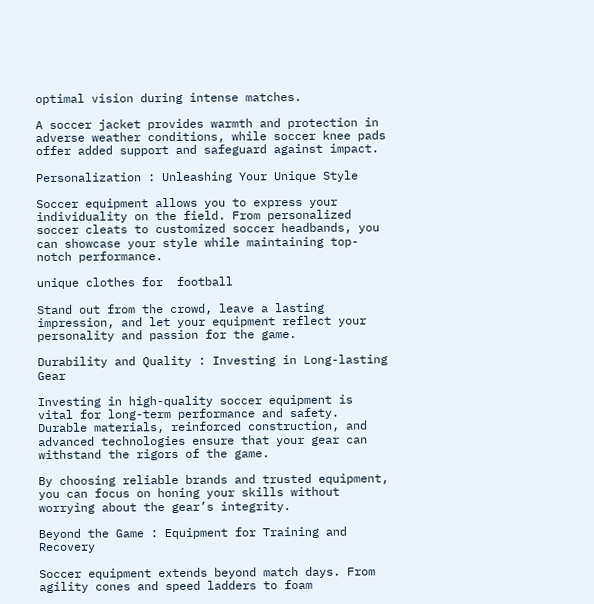optimal vision during intense matches.

A soccer jacket provides warmth and protection in adverse weather conditions, while soccer knee pads offer added support and safeguard against impact.

Personalization : Unleashing Your Unique Style

Soccer equipment allows you to express your individuality on the field. From personalized soccer cleats to customized soccer headbands, you can showcase your style while maintaining top-notch performance.

unique clothes for  football

Stand out from the crowd, leave a lasting impression, and let your equipment reflect your personality and passion for the game.

Durability and Quality : Investing in Long-lasting Gear

Investing in high-quality soccer equipment is vital for long-term performance and safety. Durable materials, reinforced construction, and advanced technologies ensure that your gear can withstand the rigors of the game.

By choosing reliable brands and trusted equipment, you can focus on honing your skills without worrying about the gear’s integrity.

Beyond the Game : Equipment for Training and Recovery

Soccer equipment extends beyond match days. From agility cones and speed ladders to foam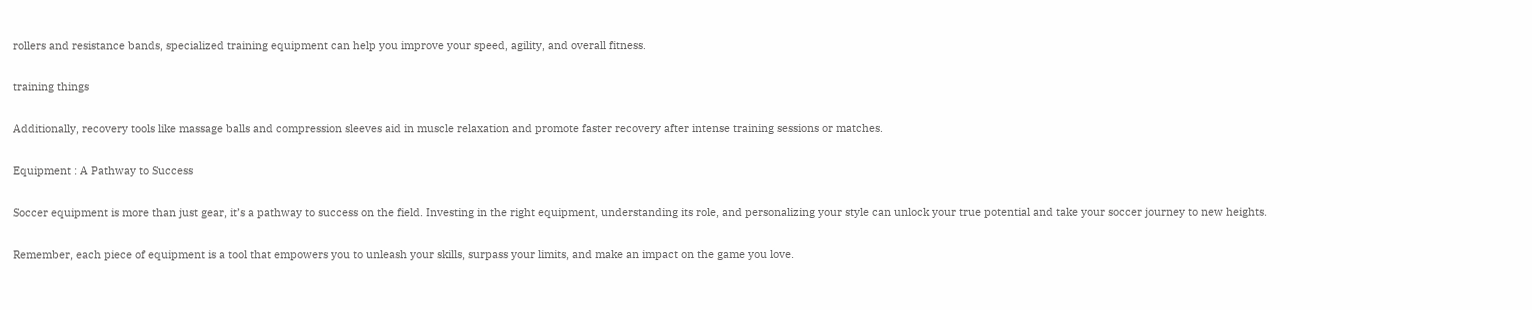rollers and resistance bands, specialized training equipment can help you improve your speed, agility, and overall fitness.

training things

Additionally, recovery tools like massage balls and compression sleeves aid in muscle relaxation and promote faster recovery after intense training sessions or matches.

Equipment : A Pathway to Success

Soccer equipment is more than just gear, it’s a pathway to success on the field. Investing in the right equipment, understanding its role, and personalizing your style can unlock your true potential and take your soccer journey to new heights.

Remember, each piece of equipment is a tool that empowers you to unleash your skills, surpass your limits, and make an impact on the game you love.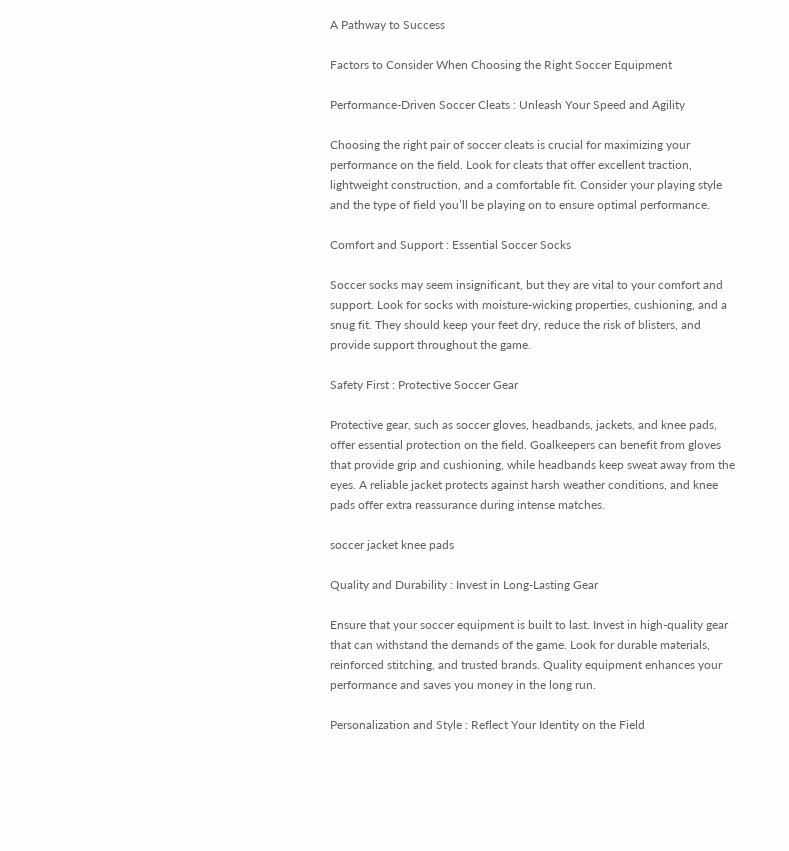A Pathway to Success

Factors to Consider When Choosing the Right Soccer Equipment

Performance-Driven Soccer Cleats : Unleash Your Speed and Agility

Choosing the right pair of soccer cleats is crucial for maximizing your performance on the field. Look for cleats that offer excellent traction, lightweight construction, and a comfortable fit. Consider your playing style and the type of field you’ll be playing on to ensure optimal performance.

Comfort and Support : Essential Soccer Socks

Soccer socks may seem insignificant, but they are vital to your comfort and support. Look for socks with moisture-wicking properties, cushioning, and a snug fit. They should keep your feet dry, reduce the risk of blisters, and provide support throughout the game.

Safety First : Protective Soccer Gear

Protective gear, such as soccer gloves, headbands, jackets, and knee pads, offer essential protection on the field. Goalkeepers can benefit from gloves that provide grip and cushioning, while headbands keep sweat away from the eyes. A reliable jacket protects against harsh weather conditions, and knee pads offer extra reassurance during intense matches.

soccer jacket knee pads

Quality and Durability : Invest in Long-Lasting Gear

Ensure that your soccer equipment is built to last. Invest in high-quality gear that can withstand the demands of the game. Look for durable materials, reinforced stitching, and trusted brands. Quality equipment enhances your performance and saves you money in the long run.

Personalization and Style : Reflect Your Identity on the Field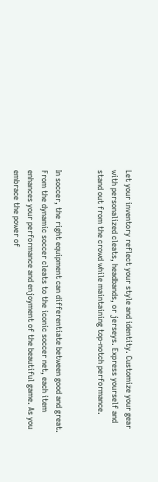Let your inventory reflect your style and identity. Customize your gear with personalized cleats, headbands, or jerseys. Express yourself and stand out from the crowd while maintaining top-notch performance.


In soccer, the right equipment can differentiate between good and great. From the dynamic soccer cleats to the iconic soccer net, each item enhances your performance and enjoyment of the beautiful game. As you embrace the power of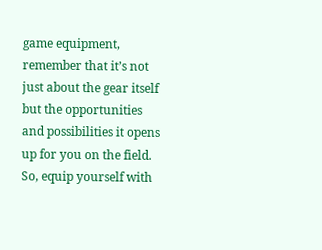game equipment, remember that it’s not just about the gear itself but the opportunities and possibilities it opens up for you on the field. So, equip yourself with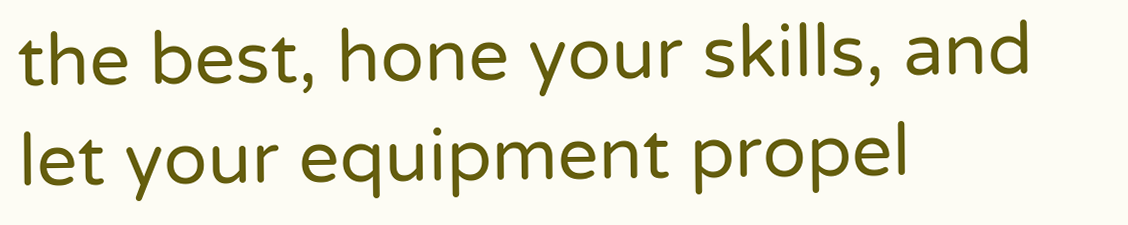the best, hone your skills, and let your equipment propel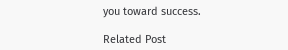you toward success.

Related Post